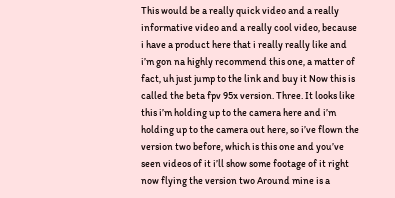This would be a really quick video and a really informative video and a really cool video, because i have a product here that i really really like and i’m gon na highly recommend this one, a matter of fact, uh just jump to the link and buy it Now this is called the beta fpv 95x version. Three. It looks like this i’m holding up to the camera here and i’m holding up to the camera out here, so i’ve flown the version two before, which is this one and you’ve seen videos of it i’ll show some footage of it right now flying the version two Around mine is a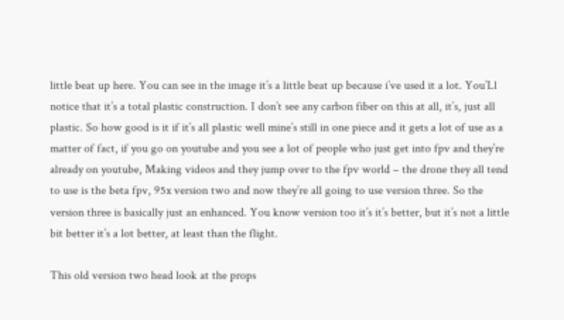little beat up here. You can see in the image it’s a little beat up because i’ve used it a lot. You’Ll notice that it’s a total plastic construction. I don’t see any carbon fiber on this at all, it’s, just all plastic. So how good is it if it’s all plastic well mine’s still in one piece and it gets a lot of use as a matter of fact, if you go on youtube and you see a lot of people who just get into fpv and they’re already on youtube, Making videos and they jump over to the fpv world – the drone they all tend to use is the beta fpv, 95x version two and now they’re all going to use version three. So the version three is basically just an enhanced. You know version too it’s it’s better, but it’s not a little bit better it’s a lot better, at least than the flight.

This old version two head look at the props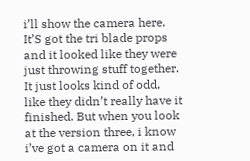i’ll show the camera here. It’S got the tri blade props and it looked like they were just throwing stuff together. It just looks kind of odd, like they didn’t really have it finished. But when you look at the version three, i know i’ve got a camera on it and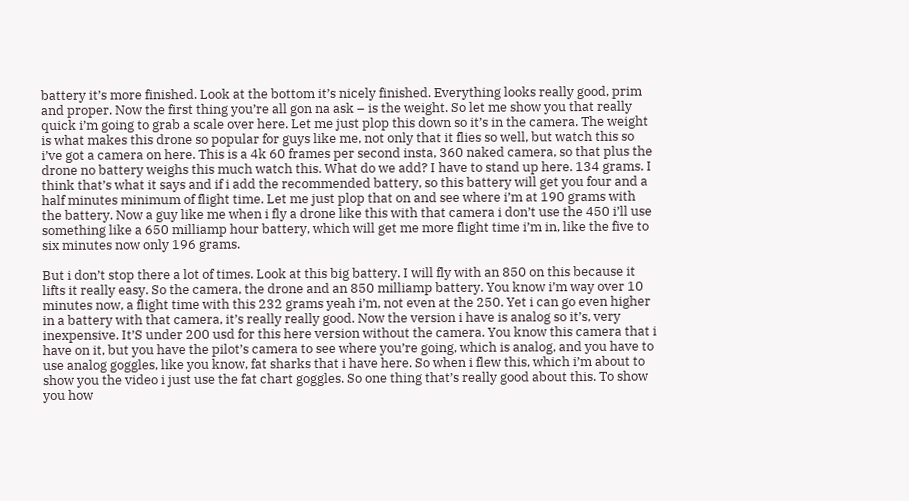battery it’s more finished. Look at the bottom it’s nicely finished. Everything looks really good, prim and proper. Now the first thing you’re all gon na ask – is the weight. So let me show you that really quick i’m going to grab a scale over here. Let me just plop this down so it’s in the camera. The weight is what makes this drone so popular for guys like me, not only that it flies so well, but watch this so i’ve got a camera on here. This is a 4k 60 frames per second insta, 360 naked camera, so that plus the drone no battery weighs this much watch this. What do we add? I have to stand up here. 134 grams. I think that’s what it says and if i add the recommended battery, so this battery will get you four and a half minutes minimum of flight time. Let me just plop that on and see where i’m at 190 grams with the battery. Now a guy like me when i fly a drone like this with that camera i don’t use the 450 i’ll use something like a 650 milliamp hour battery, which will get me more flight time i’m in, like the five to six minutes now only 196 grams.

But i don’t stop there a lot of times. Look at this big battery. I will fly with an 850 on this because it lifts it really easy. So the camera, the drone and an 850 milliamp battery. You know i’m way over 10 minutes now, a flight time with this 232 grams yeah i’m, not even at the 250. Yet i can go even higher in a battery with that camera, it’s really really good. Now the version i have is analog so it’s, very inexpensive. It’S under 200 usd for this here version without the camera. You know this camera that i have on it, but you have the pilot’s camera to see where you’re going, which is analog, and you have to use analog goggles, like you know, fat sharks that i have here. So when i flew this, which i’m about to show you the video i just use the fat chart goggles. So one thing that’s really good about this. To show you how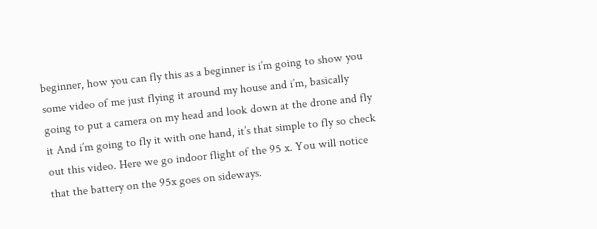beginner, how you can fly this as a beginner is i’m going to show you some video of me just flying it around my house and i’m, basically going to put a camera on my head and look down at the drone and fly it And i’m going to fly it with one hand, it’s that simple to fly so check out this video. Here we go indoor flight of the 95 x. You will notice that the battery on the 95x goes on sideways.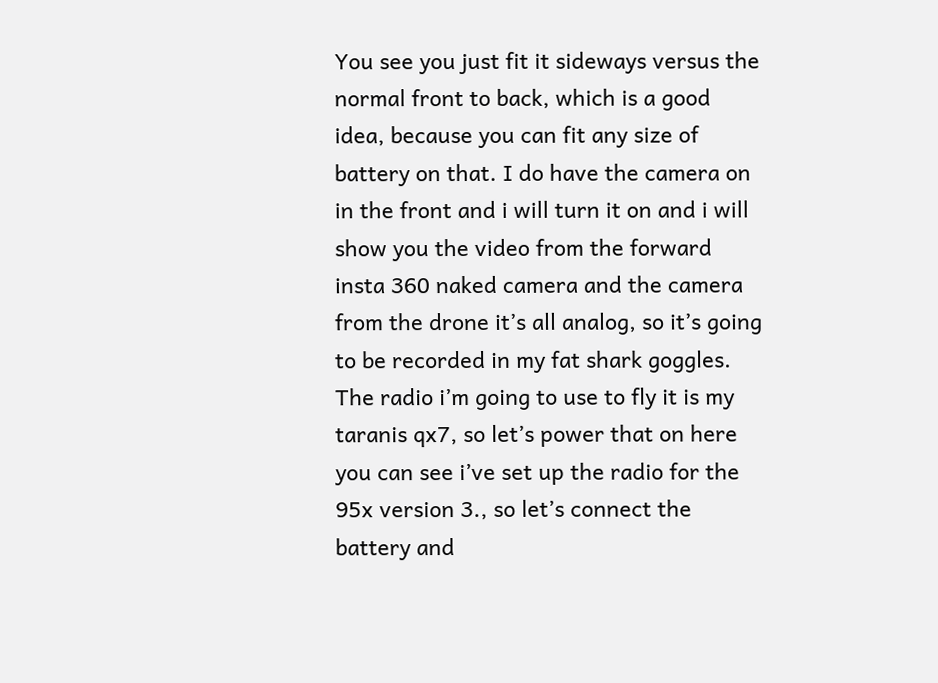You see you just fit it sideways versus the normal front to back, which is a good idea, because you can fit any size of battery on that. I do have the camera on in the front and i will turn it on and i will show you the video from the forward insta 360 naked camera and the camera from the drone it’s all analog, so it’s going to be recorded in my fat shark goggles. The radio i’m going to use to fly it is my taranis qx7, so let’s power that on here you can see i’ve set up the radio for the 95x version 3., so let’s connect the battery and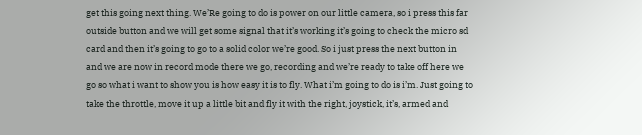get this going next thing. We’Re going to do is power on our little camera, so i press this far outside button and we will get some signal that it’s working it’s going to check the micro sd card and then it’s going to go to a solid color we’re good. So i just press the next button in and we are now in record mode there we go, recording and we’re ready to take off here we go so what i want to show you is how easy it is to fly. What i’m going to do is i’m. Just going to take the throttle, move it up a little bit and fly it with the right, joystick, it’s, armed and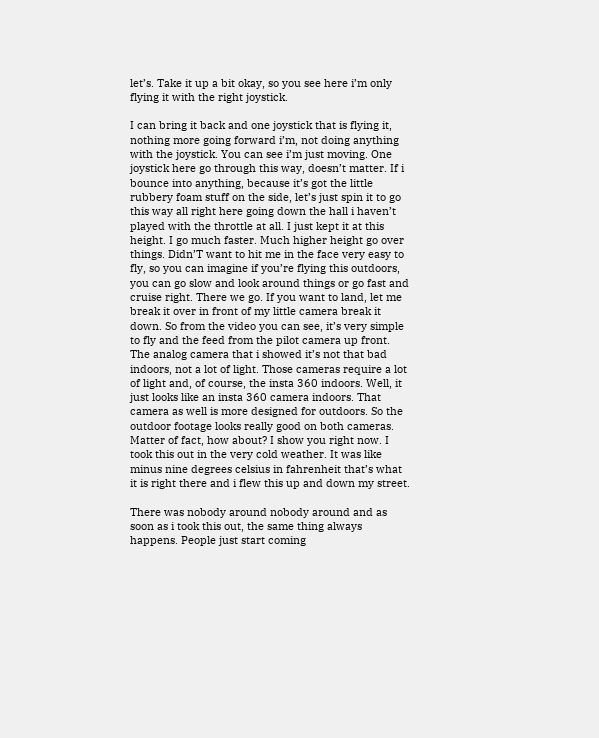let’s. Take it up a bit okay, so you see here i’m only flying it with the right joystick.

I can bring it back and one joystick that is flying it, nothing more going forward i’m, not doing anything with the joystick. You can see i’m just moving. One joystick here go through this way, doesn’t matter. If i bounce into anything, because it’s got the little rubbery foam stuff on the side, let’s just spin it to go this way all right here going down the hall i haven’t played with the throttle at all. I just kept it at this height. I go much faster. Much higher height go over things. Didn’T want to hit me in the face very easy to fly, so you can imagine if you’re flying this outdoors, you can go slow and look around things or go fast and cruise right. There we go. If you want to land, let me break it over in front of my little camera break it down. So from the video you can see, it’s very simple to fly and the feed from the pilot camera up front. The analog camera that i showed it’s not that bad indoors, not a lot of light. Those cameras require a lot of light and, of course, the insta 360 indoors. Well, it just looks like an insta 360 camera indoors. That camera as well is more designed for outdoors. So the outdoor footage looks really good on both cameras. Matter of fact, how about? I show you right now. I took this out in the very cold weather. It was like minus nine degrees celsius in fahrenheit that’s what it is right there and i flew this up and down my street.

There was nobody around nobody around and as soon as i took this out, the same thing always happens. People just start coming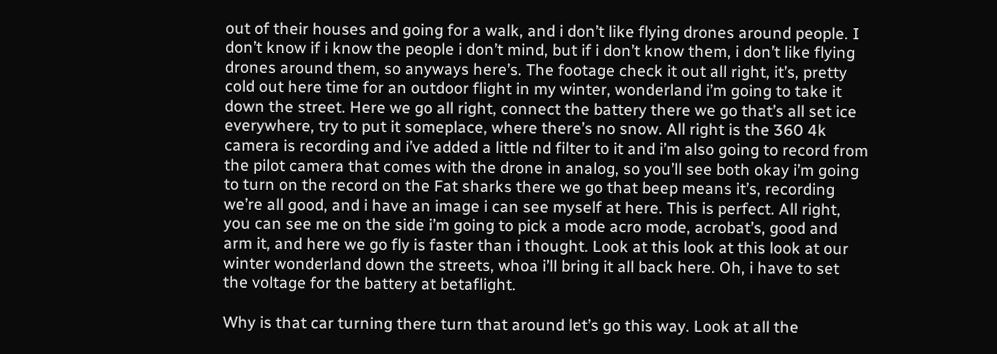out of their houses and going for a walk, and i don’t like flying drones around people. I don’t know if i know the people i don’t mind, but if i don’t know them, i don’t like flying drones around them, so anyways here’s. The footage check it out all right, it’s, pretty cold out here time for an outdoor flight in my winter, wonderland i’m going to take it down the street. Here we go all right, connect the battery there we go that’s all set ice everywhere, try to put it someplace, where there’s no snow. All right is the 360 4k camera is recording and i’ve added a little nd filter to it and i’m also going to record from the pilot camera that comes with the drone in analog, so you’ll see both okay i’m going to turn on the record on the Fat sharks there we go that beep means it’s, recording we’re all good, and i have an image i can see myself at here. This is perfect. All right, you can see me on the side i’m going to pick a mode acro mode, acrobat’s, good and arm it, and here we go fly is faster than i thought. Look at this look at this look at our winter wonderland down the streets, whoa i’ll bring it all back here. Oh, i have to set the voltage for the battery at betaflight.

Why is that car turning there turn that around let’s go this way. Look at all the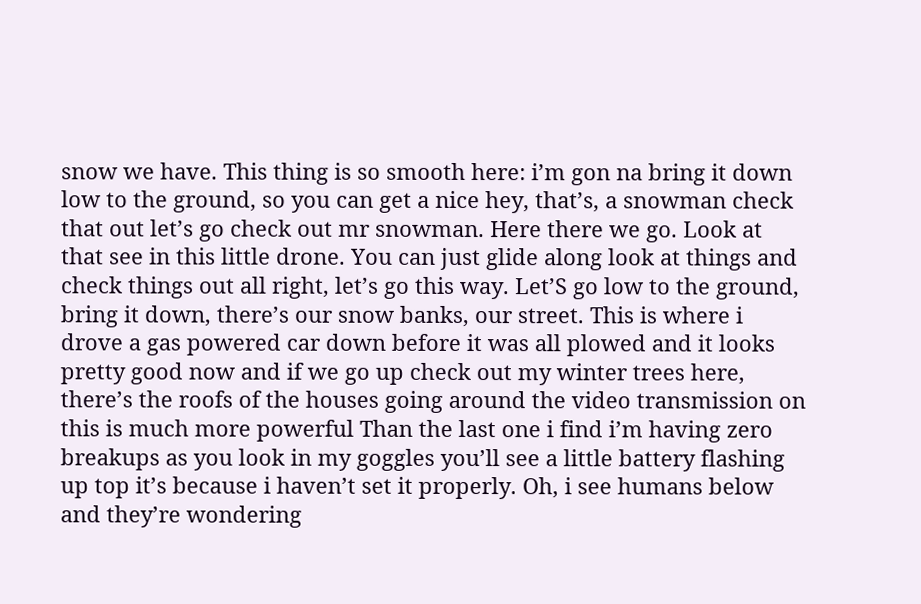snow we have. This thing is so smooth here: i’m gon na bring it down low to the ground, so you can get a nice hey, that’s, a snowman check that out let’s go check out mr snowman. Here there we go. Look at that see in this little drone. You can just glide along look at things and check things out all right, let’s go this way. Let’S go low to the ground, bring it down, there’s our snow banks, our street. This is where i drove a gas powered car down before it was all plowed and it looks pretty good now and if we go up check out my winter trees here, there’s the roofs of the houses going around the video transmission on this is much more powerful Than the last one i find i’m having zero breakups as you look in my goggles you’ll see a little battery flashing up top it’s because i haven’t set it properly. Oh, i see humans below and they’re wondering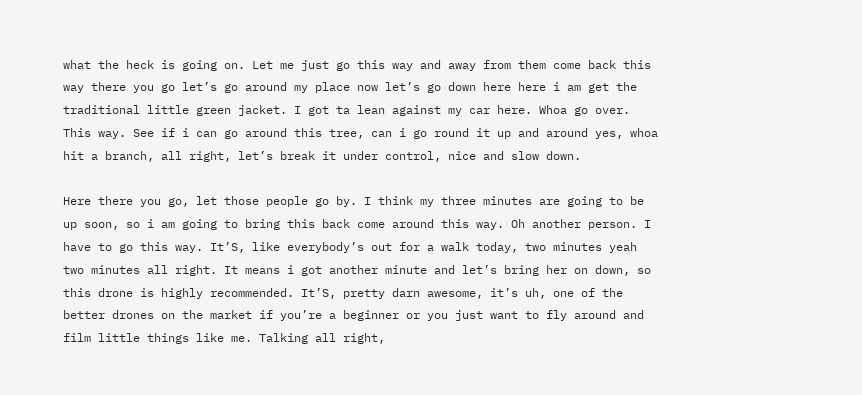what the heck is going on. Let me just go this way and away from them come back this way there you go let’s go around my place now let’s go down here here i am get the traditional little green jacket. I got ta lean against my car here. Whoa go over. This way. See if i can go around this tree, can i go round it up and around yes, whoa hit a branch, all right, let’s break it under control, nice and slow down.

Here there you go, let those people go by. I think my three minutes are going to be up soon, so i am going to bring this back come around this way. Oh another person. I have to go this way. It’S, like everybody’s out for a walk today, two minutes yeah two minutes all right. It means i got another minute and let’s bring her on down, so this drone is highly recommended. It’S, pretty darn awesome, it’s uh, one of the better drones on the market if you’re a beginner or you just want to fly around and film little things like me. Talking all right,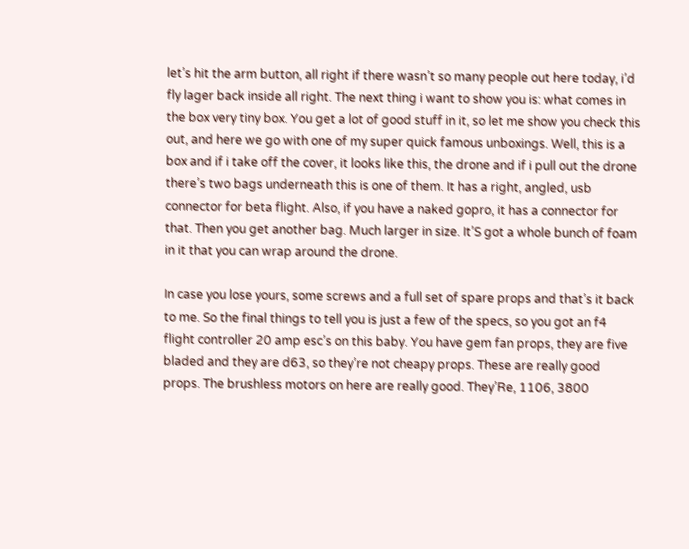let’s hit the arm button, all right if there wasn’t so many people out here today, i’d fly lager back inside all right. The next thing i want to show you is: what comes in the box very tiny box. You get a lot of good stuff in it, so let me show you check this out, and here we go with one of my super quick famous unboxings. Well, this is a box and if i take off the cover, it looks like this, the drone and if i pull out the drone there’s two bags underneath this is one of them. It has a right, angled, usb connector for beta flight. Also, if you have a naked gopro, it has a connector for that. Then you get another bag. Much larger in size. It’S got a whole bunch of foam in it that you can wrap around the drone.

In case you lose yours, some screws and a full set of spare props and that’s it back to me. So the final things to tell you is just a few of the specs, so you got an f4 flight controller 20 amp esc’s on this baby. You have gem fan props, they are five bladed and they are d63, so they’re not cheapy props. These are really good props. The brushless motors on here are really good. They’Re, 1106, 3800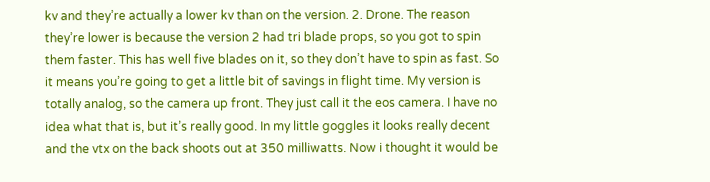kv and they’re actually a lower kv than on the version. 2. Drone. The reason they’re lower is because the version 2 had tri blade props, so you got to spin them faster. This has well five blades on it, so they don’t have to spin as fast. So it means you’re going to get a little bit of savings in flight time. My version is totally analog, so the camera up front. They just call it the eos camera. I have no idea what that is, but it’s really good. In my little goggles it looks really decent and the vtx on the back shoots out at 350 milliwatts. Now i thought it would be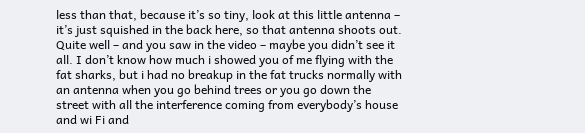less than that, because it’s so tiny, look at this little antenna – it’s just squished in the back here, so that antenna shoots out. Quite well – and you saw in the video – maybe you didn’t see it all. I don’t know how much i showed you of me flying with the fat sharks, but i had no breakup in the fat trucks normally with an antenna when you go behind trees or you go down the street with all the interference coming from everybody’s house and wi Fi and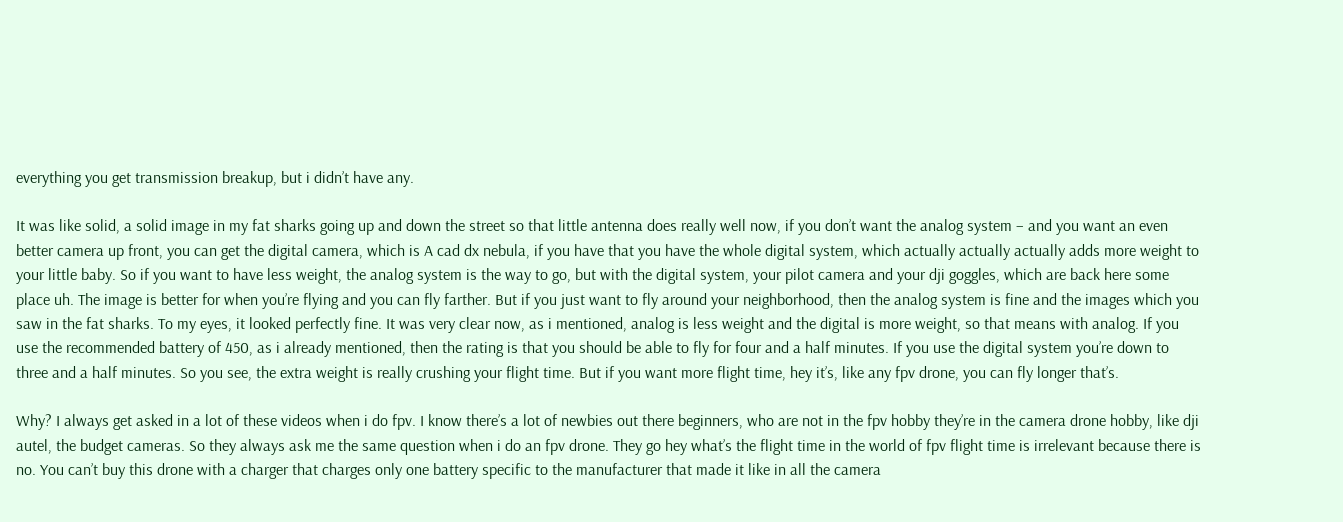everything you get transmission breakup, but i didn’t have any.

It was like solid, a solid image in my fat sharks going up and down the street so that little antenna does really well now, if you don’t want the analog system – and you want an even better camera up front, you can get the digital camera, which is A cad dx nebula, if you have that you have the whole digital system, which actually actually actually adds more weight to your little baby. So if you want to have less weight, the analog system is the way to go, but with the digital system, your pilot camera and your dji goggles, which are back here some place uh. The image is better for when you’re flying and you can fly farther. But if you just want to fly around your neighborhood, then the analog system is fine and the images which you saw in the fat sharks. To my eyes, it looked perfectly fine. It was very clear now, as i mentioned, analog is less weight and the digital is more weight, so that means with analog. If you use the recommended battery of 450, as i already mentioned, then the rating is that you should be able to fly for four and a half minutes. If you use the digital system you’re down to three and a half minutes. So you see, the extra weight is really crushing your flight time. But if you want more flight time, hey it’s, like any fpv drone, you can fly longer that’s.

Why? I always get asked in a lot of these videos when i do fpv. I know there’s a lot of newbies out there beginners, who are not in the fpv hobby they’re in the camera drone hobby, like dji autel, the budget cameras. So they always ask me the same question when i do an fpv drone. They go hey what’s the flight time in the world of fpv flight time is irrelevant because there is no. You can’t buy this drone with a charger that charges only one battery specific to the manufacturer that made it like in all the camera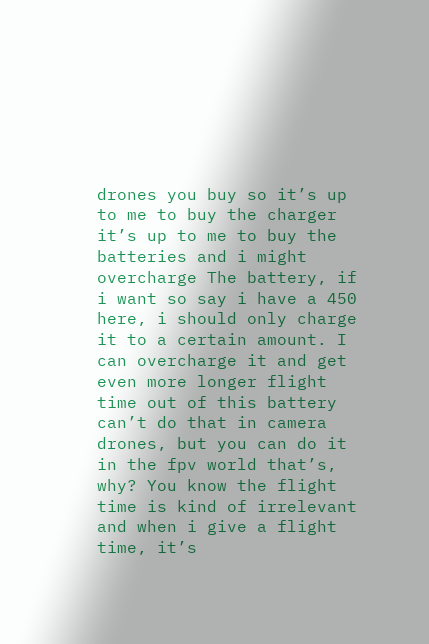drones you buy so it’s up to me to buy the charger it’s up to me to buy the batteries and i might overcharge The battery, if i want so say i have a 450 here, i should only charge it to a certain amount. I can overcharge it and get even more longer flight time out of this battery can’t do that in camera drones, but you can do it in the fpv world that’s, why? You know the flight time is kind of irrelevant and when i give a flight time, it’s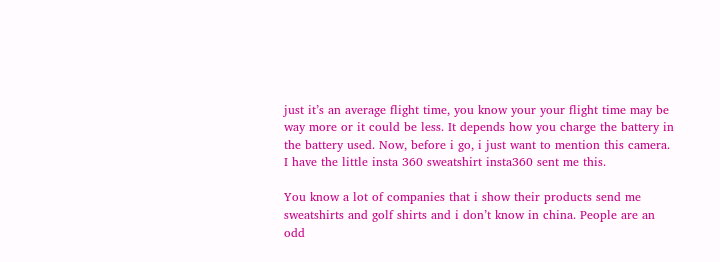just it’s an average flight time, you know your your flight time may be way more or it could be less. It depends how you charge the battery in the battery used. Now, before i go, i just want to mention this camera. I have the little insta 360 sweatshirt insta360 sent me this.

You know a lot of companies that i show their products send me sweatshirts and golf shirts and i don’t know in china. People are an odd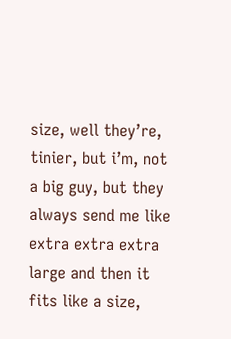size, well they’re, tinier, but i’m, not a big guy, but they always send me like extra extra extra large and then it fits like a size,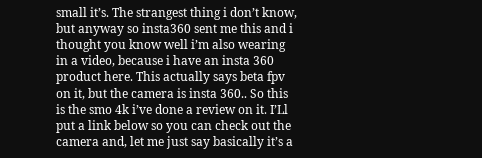small it’s. The strangest thing i don’t know, but anyway so insta360 sent me this and i thought you know well i’m also wearing in a video, because i have an insta 360 product here. This actually says beta fpv on it, but the camera is insta 360.. So this is the smo 4k i’ve done a review on it. I’Ll put a link below so you can check out the camera and, let me just say basically it’s a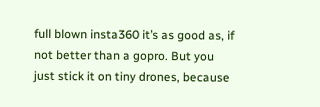full blown insta360 it’s as good as, if not better than a gopro. But you just stick it on tiny drones, because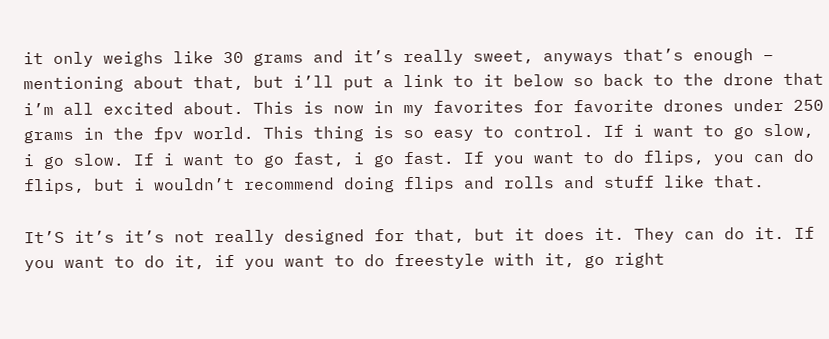it only weighs like 30 grams and it’s really sweet, anyways that’s enough – mentioning about that, but i’ll put a link to it below so back to the drone that i’m all excited about. This is now in my favorites for favorite drones under 250 grams in the fpv world. This thing is so easy to control. If i want to go slow, i go slow. If i want to go fast, i go fast. If you want to do flips, you can do flips, but i wouldn’t recommend doing flips and rolls and stuff like that.

It’S it’s it’s not really designed for that, but it does it. They can do it. If you want to do it, if you want to do freestyle with it, go right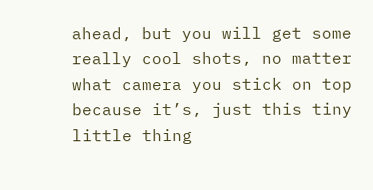ahead, but you will get some really cool shots, no matter what camera you stick on top because it’s, just this tiny little thing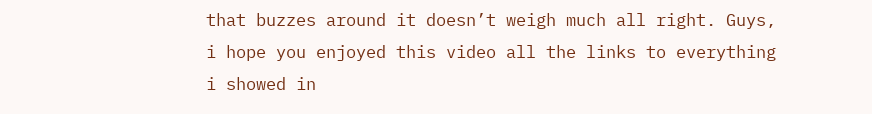that buzzes around it doesn’t weigh much all right. Guys, i hope you enjoyed this video all the links to everything i showed in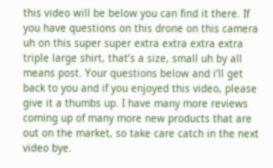this video will be below you can find it there. If you have questions on this drone on this camera uh on this super super extra extra extra extra triple large shirt, that’s a size, small uh by all means post. Your questions below and i’ll get back to you and if you enjoyed this video, please give it a thumbs up. I have many more reviews coming up of many more new products that are out on the market, so take care catch in the next video bye.